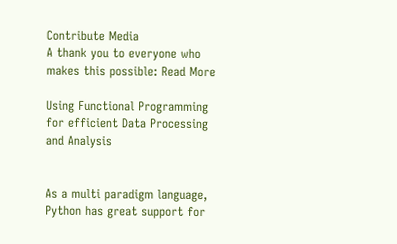Contribute Media
A thank you to everyone who makes this possible: Read More

Using Functional Programming for efficient Data Processing and Analysis


As a multi paradigm language, Python has great support for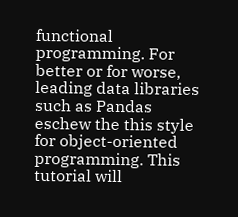functional programming. For better or for worse, leading data libraries such as Pandas eschew the this style for object-oriented programming. This tutorial will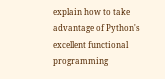explain how to take advantage of Python's excellent functional programming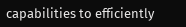capabilities to efficiently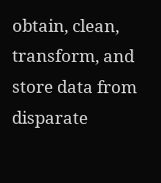obtain, clean, transform, and store data from disparate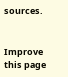sources.


Improve this page